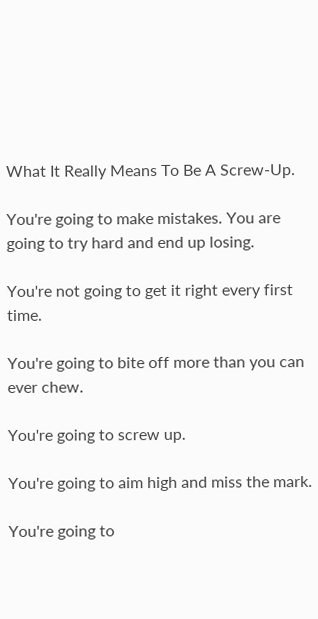What It Really Means To Be A Screw-Up.

You're going to make mistakes. You are going to try hard and end up losing.

You're not going to get it right every first time.

You're going to bite off more than you can ever chew.

You're going to screw up.

You're going to aim high and miss the mark.

You're going to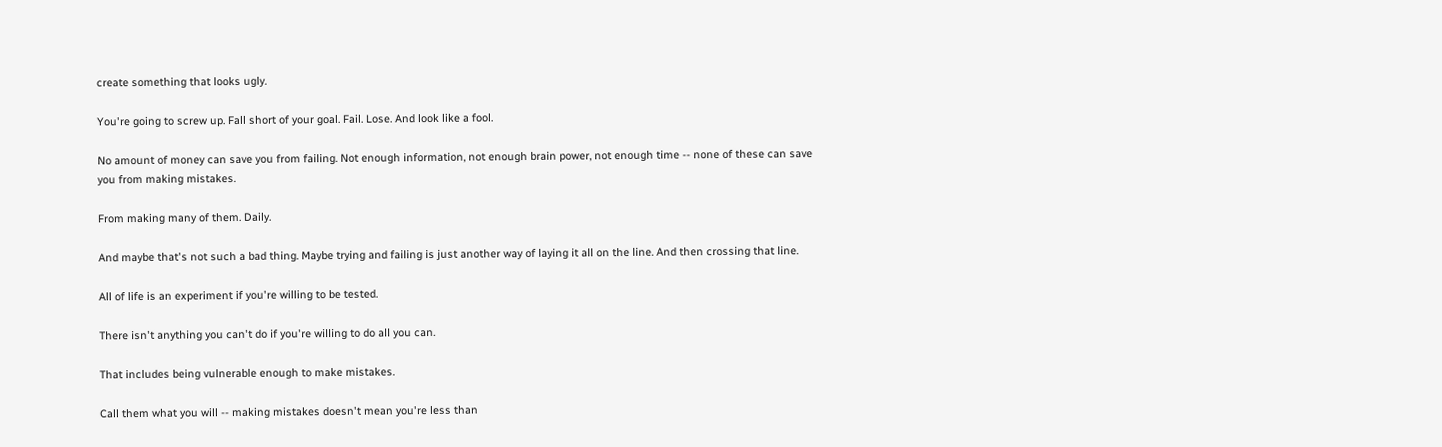create something that looks ugly.

You're going to screw up. Fall short of your goal. Fail. Lose. And look like a fool.

No amount of money can save you from failing. Not enough information, not enough brain power, not enough time -- none of these can save you from making mistakes.

From making many of them. Daily.

And maybe that's not such a bad thing. Maybe trying and failing is just another way of laying it all on the line. And then crossing that line.

All of life is an experiment if you're willing to be tested.

There isn't anything you can't do if you're willing to do all you can.

That includes being vulnerable enough to make mistakes.

Call them what you will -- making mistakes doesn't mean you're less than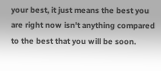your best, it just means the best you are right now isn't anything compared to the best that you will be soon.